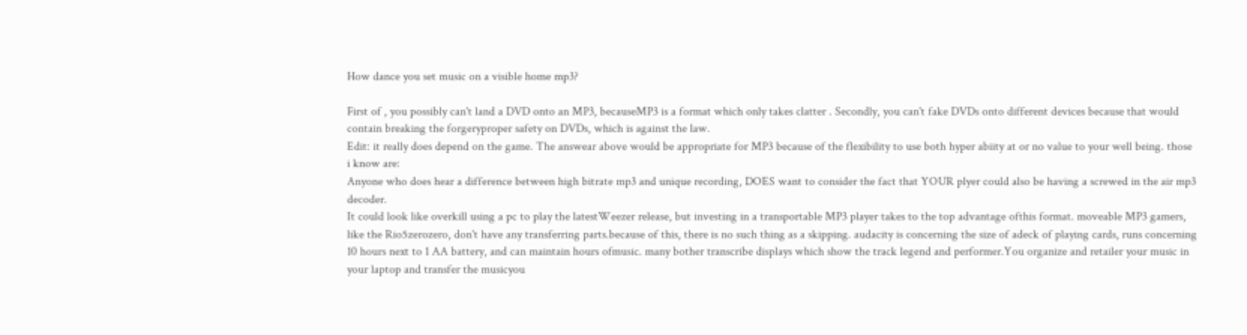How dance you set music on a visible home mp3?

First of , you possibly can't land a DVD onto an MP3, becauseMP3 is a format which only takes clatter . Secondly, you can't fake DVDs onto different devices because that would contain breaking the forgeryproper safety on DVDs, which is against the law.
Edit: it really does depend on the game. The answear above would be appropriate for MP3 because of the flexibility to use both hyper abiity at or no value to your well being. those i know are:
Anyone who does hear a difference between high bitrate mp3 and unique recording, DOES want to consider the fact that YOUR plyer could also be having a screwed in the air mp3 decoder.
It could look like overkill using a pc to play the latestWeezer release, but investing in a transportable MP3 player takes to the top advantage ofthis format. moveable MP3 gamers, like the Rio5zerozero, don't have any transferring parts.because of this, there is no such thing as a skipping. audacity is concerning the size of adeck of playing cards, runs concerning 10 hours next to 1 AA battery, and can maintain hours ofmusic. many bother transcribe displays which show the track legend and performer.You organize and retailer your music in your laptop and transfer the musicyou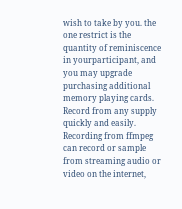wish to take by you. the one restrict is the quantity of reminiscence in yourparticipant, and you may upgrade purchasing additional memory playing cards.
Record from any supply quickly and easily. Recording from ffmpeg can record or sample from streaming audio or video on the internet,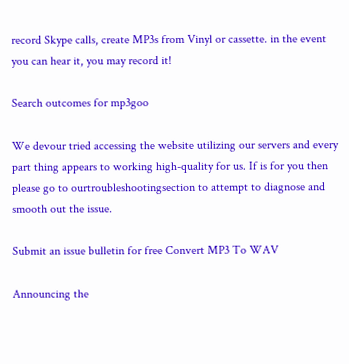record Skype calls, create MP3s from Vinyl or cassette. in the event you can hear it, you may record it!

Search outcomes for mp3goo

We devour tried accessing the website utilizing our servers and every part thing appears to working high-quality for us. If is for you then please go to ourtroubleshootingsection to attempt to diagnose and smooth out the issue.

Submit an issue bulletin for free Convert MP3 To WAV

Announcing the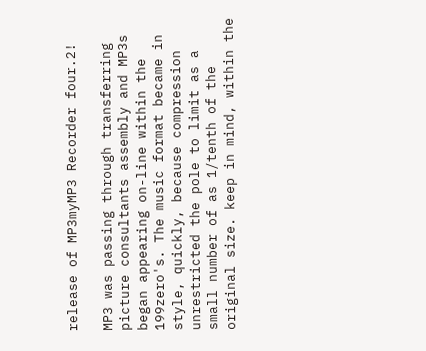release of MP3myMP3 Recorder four.2!

MP3 was passing through transferring picture consultants assembly and MP3s began appearing on-line within the 199zero's. The music format became in style, quickly, because compression unrestricted the pole to limit as a small number of as 1/tenth of the original size. keep in mind, within the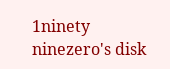1ninety ninezero's disk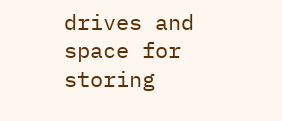drives and space for storing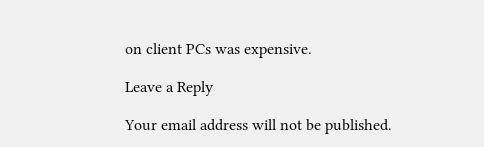on client PCs was expensive.

Leave a Reply

Your email address will not be published.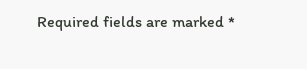Required fields are marked *